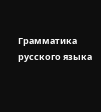Грамматика русского языка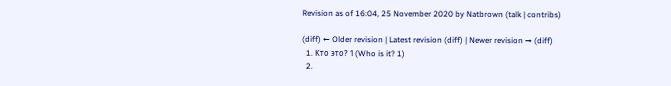Revision as of 16:04, 25 November 2020 by Natbrown (talk | contribs)

(diff) ← Older revision | Latest revision (diff) | Newer revision → (diff)
  1. Kто это? 1 (Who is it? 1)
  2.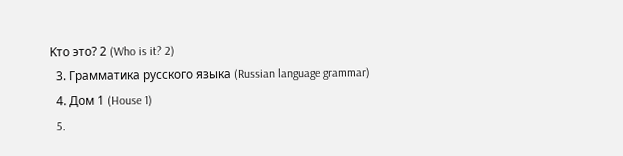Kто это? 2 (Who is it? 2)
  3. Грамматика русского языка (Russian language grammar)
  4. Дом 1 (House 1)
  5.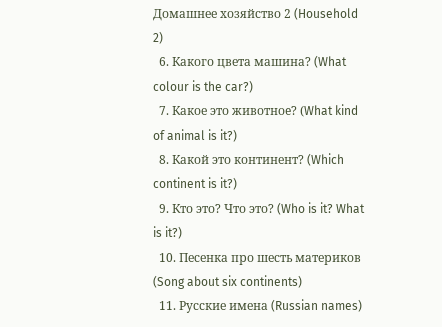Домашнее хозяйство 2 (Household 2)
  6. Какого цвета машина? (What colour is the car?)
  7. Какое это животноe? (What kind of animal is it?)
  8. Какой это континент? (Which continent is it?)
  9. Кто это? Что это? (Who is it? What is it?)
  10. Песенка про шесть материков (Song about six continents)
  11. Русские имена (Russian names)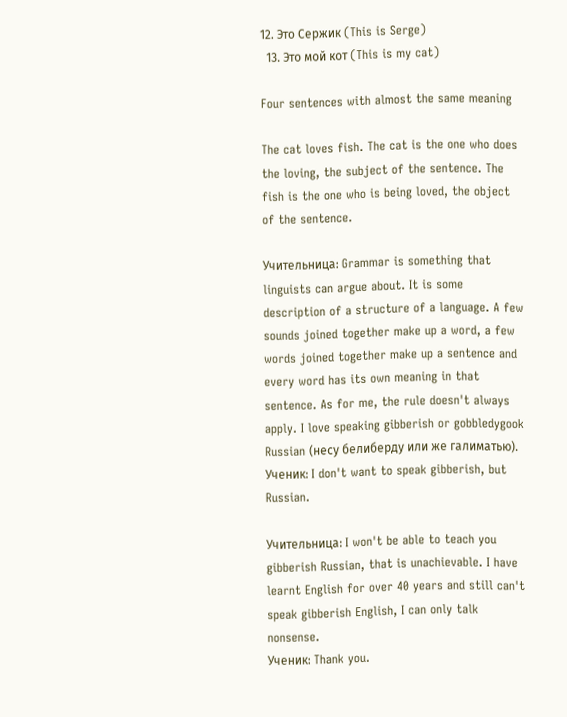12. Это Сержик (This is Serge)
  13. Это мой кот (This is my cat)

Four sentences with almost the same meaning

The cat loves fish. The cat is the one who does the loving, the subject of the sentence. The fish is the one who is being loved, the object of the sentence.

Учительница: Grammar is something that linguists can argue about. It is some description of a structure of a language. A few sounds joined together make up a word, a few words joined together make up a sentence and every word has its own meaning in that sentence. As for me, the rule doesn't always apply. I love speaking gibberish or gobbledygook Russian (несу белиберду или же галиматью).
Ученик: I don't want to speak gibberish, but Russian.

Учительница: I won't be able to teach you gibberish Russian, that is unachievable. I have learnt English for over 40 years and still can't speak gibberish English, I can only talk nonsense.
Ученик: Thank you.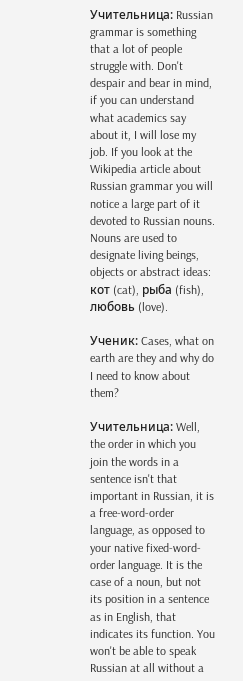Учительница: Russian grammar is something that a lot of people struggle with. Don't despair and bear in mind, if you can understand what academics say about it, I will lose my job. If you look at the Wikipedia article about Russian grammar you will notice a large part of it devoted to Russian nouns. Nouns are used to designate living beings, objects or abstract ideas: кот (cat), рыба (fish), любовь (love).

Ученик: Cases, what on earth are they and why do I need to know about them?

Учительница: Well, the order in which you join the words in a sentence isn't that important in Russian, it is a free-word-order language, as opposed to your native fixed-word-order language. It is the case of a noun, but not its position in a sentence as in English, that indicates its function. You won't be able to speak Russian at all without a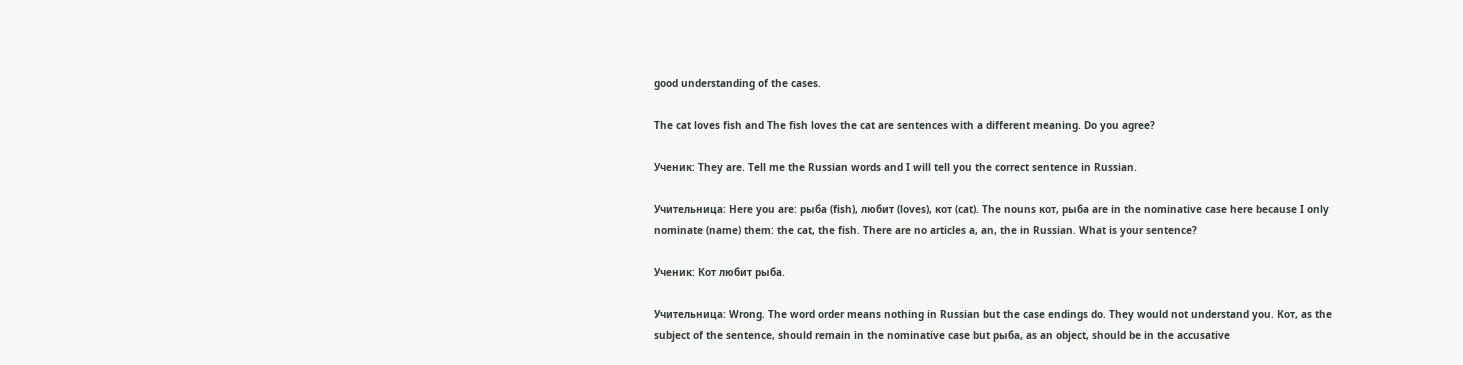good understanding of the cases.

The cat loves fish and The fish loves the cat are sentences with a different meaning. Do you agree?

Ученик: They are. Tell me the Russian words and I will tell you the correct sentence in Russian.

Учительница: Here you are: pыба (fish), любит (loves), кот (cat). The nouns кот, pыба are in the nominative case here because I only nominate (name) them: the cat, the fish. There are no articles a, an, the in Russian. What is your sentence?

Ученик: Кот любит рыба.

Учительница: Wrong. The word order means nothing in Russian but the case endings do. They would not understand you. Кот, as the subject of the sentence, should remain in the nominative case but pыба, as an object, should be in the accusative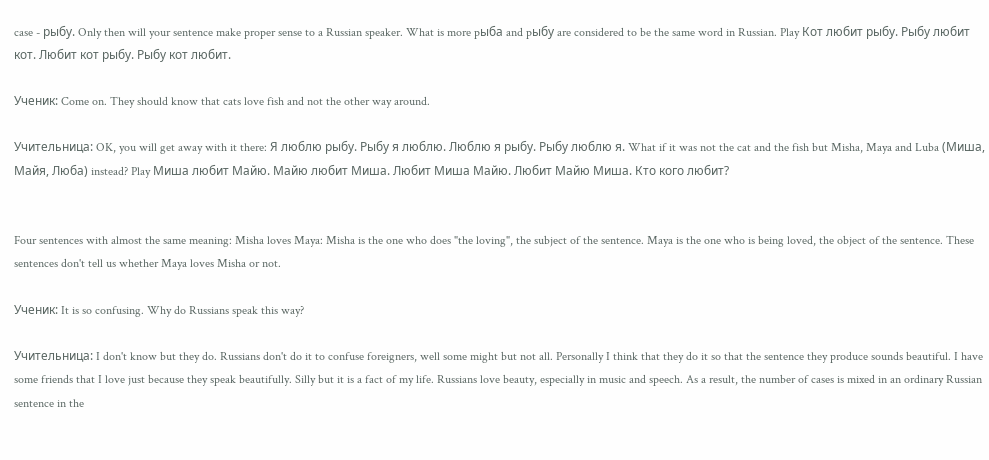case - pыбу. Only then will your sentence make proper sense to a Russian speaker. What is more pыба and pыбу are considered to be the same word in Russian. Play Кот любит рыбу. Рыбу любит кот. Любит кот рыбу. Рыбу кот любит.

Ученик: Come on. They should know that cats love fish and not the other way around.

Учительница: OK, you will get away with it there: Я люблю рыбу. Рыбу я люблю. Люблю я рыбу. Рыбу люблю я. What if it was not the cat and the fish but Misha, Maya and Luba (Миша, Майя, Люба) instead? Play Миша любит Майю. Майю любит Миша. Любит Миша Майю. Любит Майю Миша. Кто кого любит?


Four sentences with almost the same meaning: Misha loves Maya: Misha is the one who does "the loving", the subject of the sentence. Maya is the one who is being loved, the object of the sentence. These sentences don't tell us whether Maya loves Misha or not.

Ученик: It is so confusing. Why do Russians speak this way?

Учительница: I don't know but they do. Russians don't do it to confuse foreigners, well some might but not all. Personally I think that they do it so that the sentence they produce sounds beautiful. I have some friends that I love just because they speak beautifully. Silly but it is a fact of my life. Russians love beauty, especially in music and speech. As a result, the number of cases is mixed in an ordinary Russian sentence in the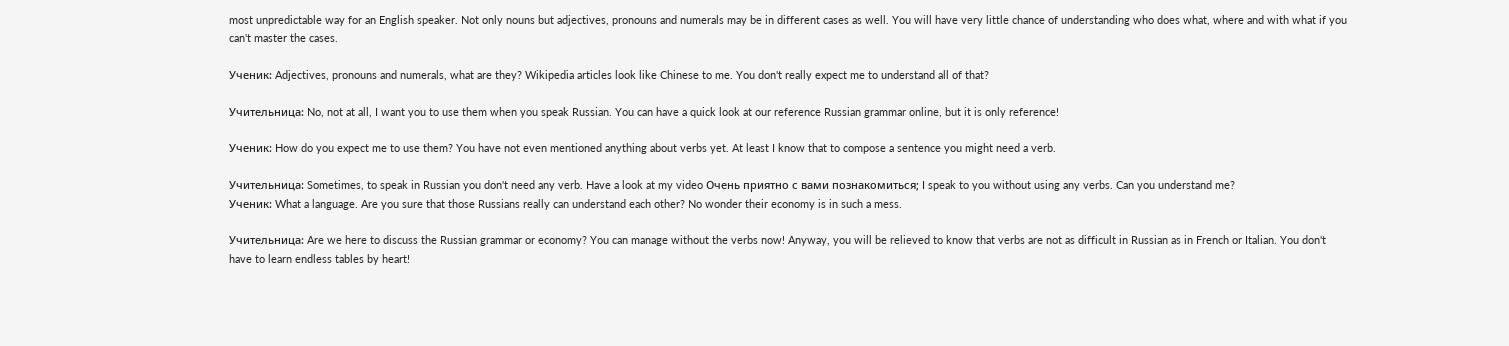most unpredictable way for an English speaker. Not only nouns but adjectives, pronouns and numerals may be in different cases as well. You will have very little chance of understanding who does what, where and with what if you can't master the cases.

Ученик: Adjectives, pronouns and numerals, what are they? Wikipedia articles look like Chinese to me. You don't really expect me to understand all of that?

Учительница: No, not at all, I want you to use them when you speak Russian. You can have a quick look at our reference Russian grammar online, but it is only reference!

Ученик: How do you expect me to use them? You have not even mentioned anything about verbs yet. At least I know that to compose a sentence you might need a verb.

Учительница: Sometimes, to speak in Russian you don't need any verb. Have a look at my video Очень приятно с вами познакомиться; I speak to you without using any verbs. Can you understand me?
Ученик: What a language. Are you sure that those Russians really can understand each other? No wonder their economy is in such a mess.

Учительница: Are we here to discuss the Russian grammar or economy? You can manage without the verbs now! Anyway, you will be relieved to know that verbs are not as difficult in Russian as in French or Italian. You don't have to learn endless tables by heart!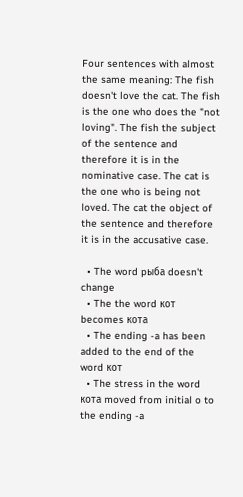Four sentences with almost the same meaning: The fish doesn't love the cat. The fish is the one who does the "not loving". The fish the subject of the sentence and therefore it is in the nominative case. The cat is the one who is being not loved. The cat the object of the sentence and therefore it is in the accusative case.

  • The word pыба doesn't change
  • The the word кот becomes кота
  • The ending -a has been added to the end of the word кот
  • The stress in the word кота moved from initial o to the ending -a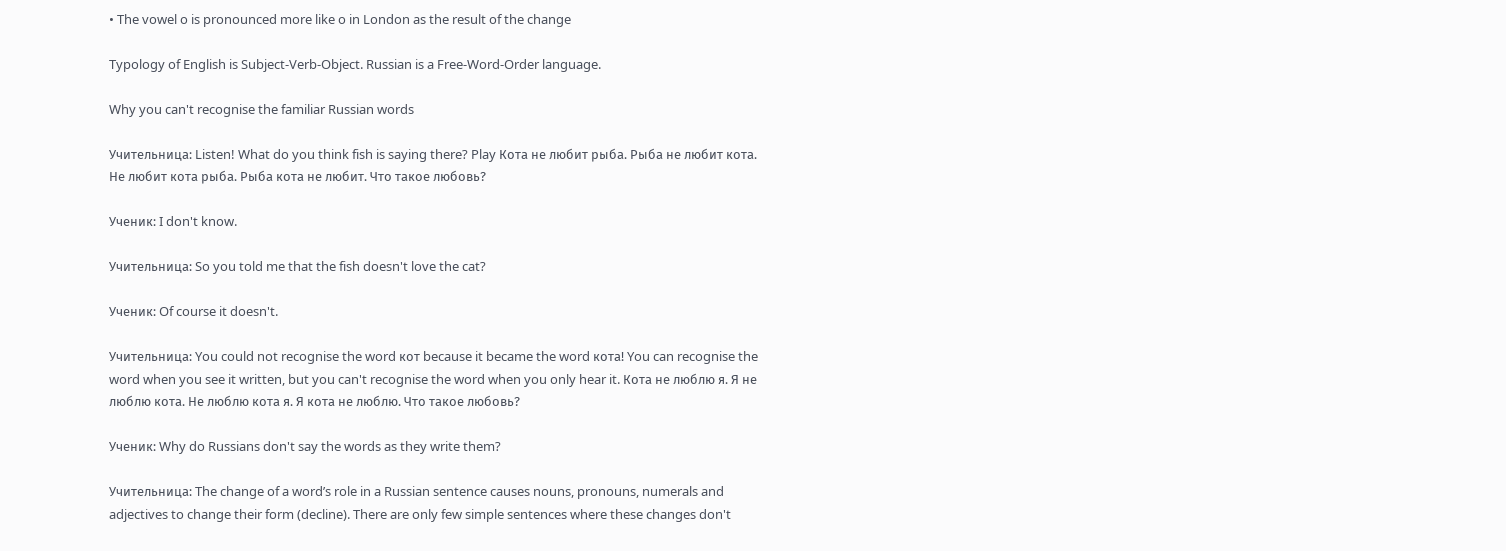• The vowel o is pronounced more like o in London as the result of the change

Typology of English is Subject-Verb-Object. Russian is a Free-Word-Order language.

Why you can't recognise the familiar Russian words

Учительница: Listen! What do you think fish is saying there? Play Кота не любит рыба. Рыба не любит кота. Не любит кота рыба. Рыба кота не любит. Что такое любовь?

Ученик: I don't know.

Учительница: So you told me that the fish doesn't love the cat?

Ученик: Of course it doesn't.

Учительница: You could not recognise the word кот because it became the word кота! You can recognise the word when you see it written, but you can't recognise the word when you only hear it. Кота не люблю я. Я не люблю кота. Не люблю кота я. Я кота не люблю. Что такое любовь?

Ученик: Why do Russians don't say the words as they write them?

Учительница: The change of a word’s role in a Russian sentence causes nouns, pronouns, numerals and adjectives to change their form (decline). There are only few simple sentences where these changes don't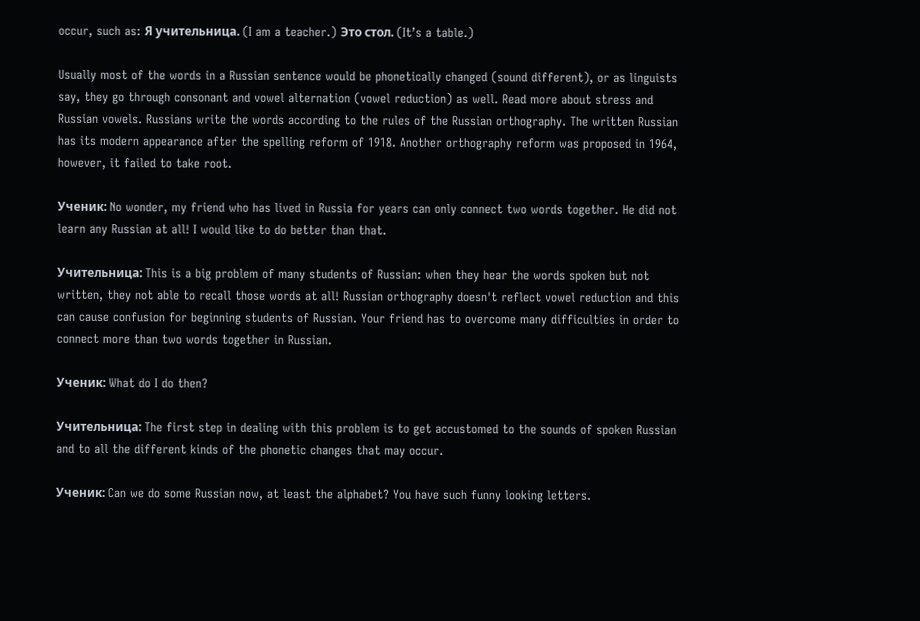occur, such as: Я учительница. (I am a teacher.) Это стол. (It’s a table.)

Usually most of the words in a Russian sentence would be phonetically changed (sound different), or as linguists say, they go through consonant and vowel alternation (vowel reduction) as well. Read more about stress and Russian vowels. Russians write the words according to the rules of the Russian orthography. The written Russian has its modern appearance after the spelling reform of 1918. Another orthography reform was proposed in 1964, however, it failed to take root.

Ученик: No wonder, my friend who has lived in Russia for years can only connect two words together. He did not learn any Russian at all! I would like to do better than that.

Учительница: This is a big problem of many students of Russian: when they hear the words spoken but not written, they not able to recall those words at all! Russian orthography doesn't reflect vowel reduction and this can cause confusion for beginning students of Russian. Your friend has to overcome many difficulties in order to connect more than two words together in Russian.

Ученик: What do I do then?

Учительница: The first step in dealing with this problem is to get accustomed to the sounds of spoken Russian and to all the different kinds of the phonetic changes that may occur.

Ученик: Can we do some Russian now, at least the alphabet? You have such funny looking letters.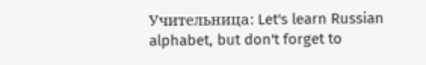Учительница: Let's learn Russian alphabet, but don't forget to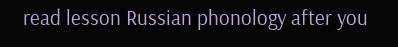read lesson Russian phonology after you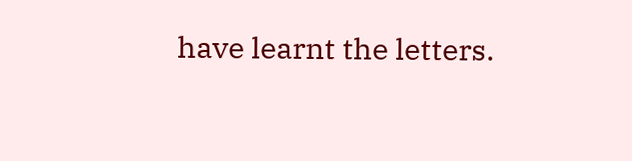have learnt the letters.